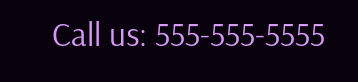Call us: 555-555-5555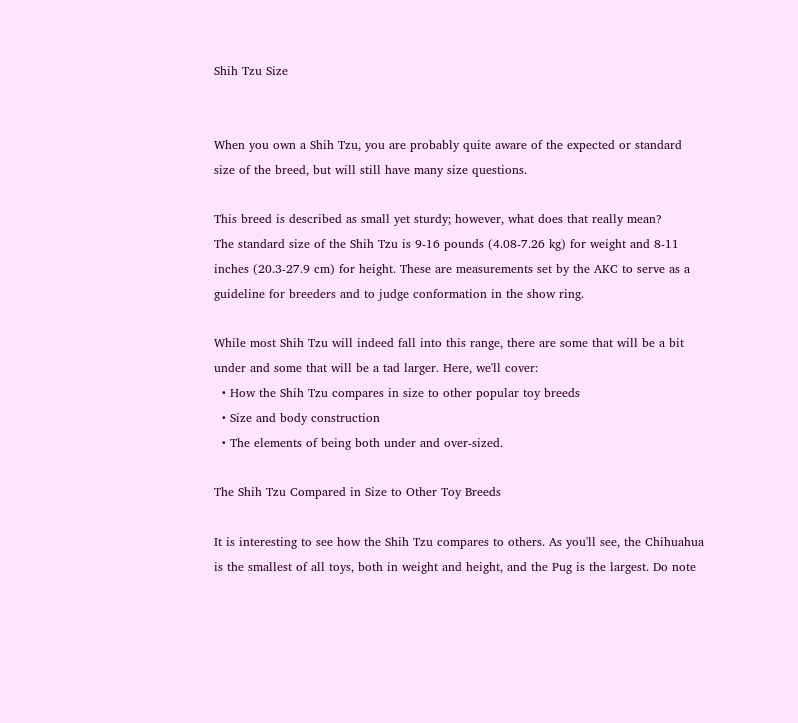Shih Tzu Size


When you own a Shih Tzu, you are probably quite aware of the expected or standard size of the breed, but will still have many size questions.

This breed is described as small yet sturdy; however, what does that really mean?
The standard size of the Shih Tzu is 9-16 pounds (4.08-7.26 kg) for weight and 8-11 inches (20.3-27.9 cm) for height. These are measurements set by the AKC to serve as a guideline for breeders and to judge conformation in the show ring.

While most Shih Tzu will indeed fall into this range, there are some that will be a bit under and some that will be a tad larger. Here, we'll cover:
  • How the Shih Tzu compares in size to other popular toy breeds
  • Size and body construction
  • The elements of being both under and over-sized.

The Shih Tzu Compared in Size to Other Toy Breeds

It is interesting to see how the Shih Tzu compares to others. As you'll see, the Chihuahua is the smallest of all toys, both in weight and height, and the Pug is the largest. Do note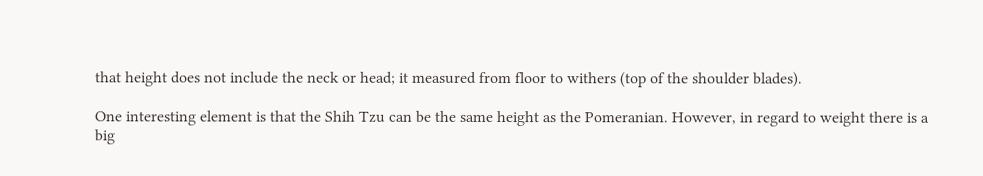that height does not include the neck or head; it measured from floor to withers (top of the shoulder blades).

One interesting element is that the Shih Tzu can be the same height as the Pomeranian. However, in regard to weight there is a big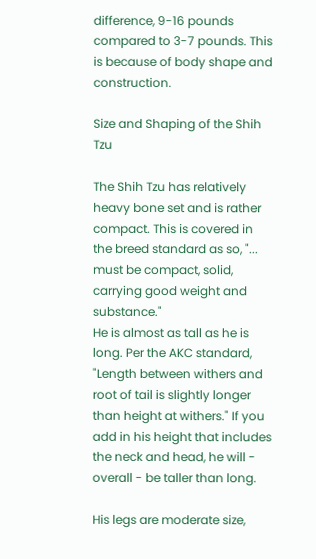difference, 9-16 pounds compared to 3-7 pounds. This is because of body shape and construction.

Size and Shaping of the Shih Tzu

The Shih Tzu has relatively heavy bone set and is rather compact. This is covered in the breed standard as so, "... must be compact, solid, carrying good weight and substance."
He is almost as tall as he is long. Per the AKC standard, "Length between withers and root of tail is slightly longer than height at withers." If you add in his height that includes the neck and head, he will - overall - be taller than long.

His legs are moderate size,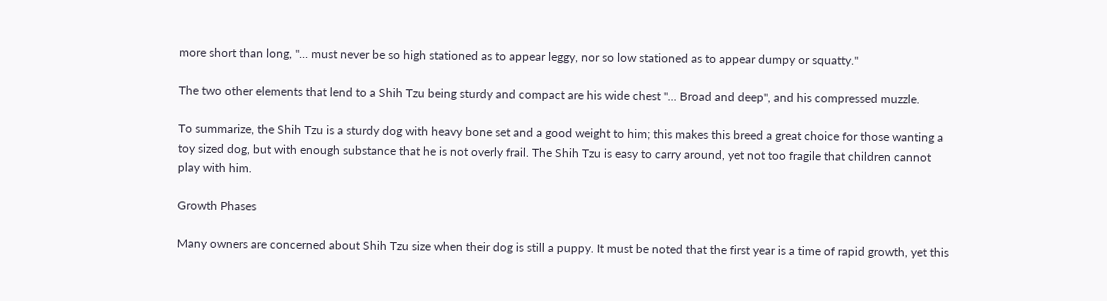more short than long, "... must never be so high stationed as to appear leggy, nor so low stationed as to appear dumpy or squatty."

The two other elements that lend to a Shih Tzu being sturdy and compact are his wide chest "... Broad and deep", and his compressed muzzle.

To summarize, the Shih Tzu is a sturdy dog with heavy bone set and a good weight to him; this makes this breed a great choice for those wanting a toy sized dog, but with enough substance that he is not overly frail. The Shih Tzu is easy to carry around, yet not too fragile that children cannot play with him.

Growth Phases

Many owners are concerned about Shih Tzu size when their dog is still a puppy. It must be noted that the first year is a time of rapid growth, yet this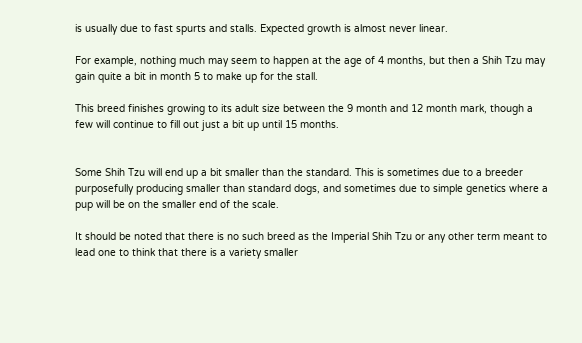is usually due to fast spurts and stalls. Expected growth is almost never linear.

For example, nothing much may seem to happen at the age of 4 months, but then a Shih Tzu may gain quite a bit in month 5 to make up for the stall.

This breed finishes growing to its adult size between the 9 month and 12 month mark, though a few will continue to fill out just a bit up until 15 months.


Some Shih Tzu will end up a bit smaller than the standard. This is sometimes due to a breeder purposefully producing smaller than standard dogs, and sometimes due to simple genetics where a pup will be on the smaller end of the scale.

It should be noted that there is no such breed as the Imperial Shih Tzu or any other term meant to lead one to think that there is a variety smaller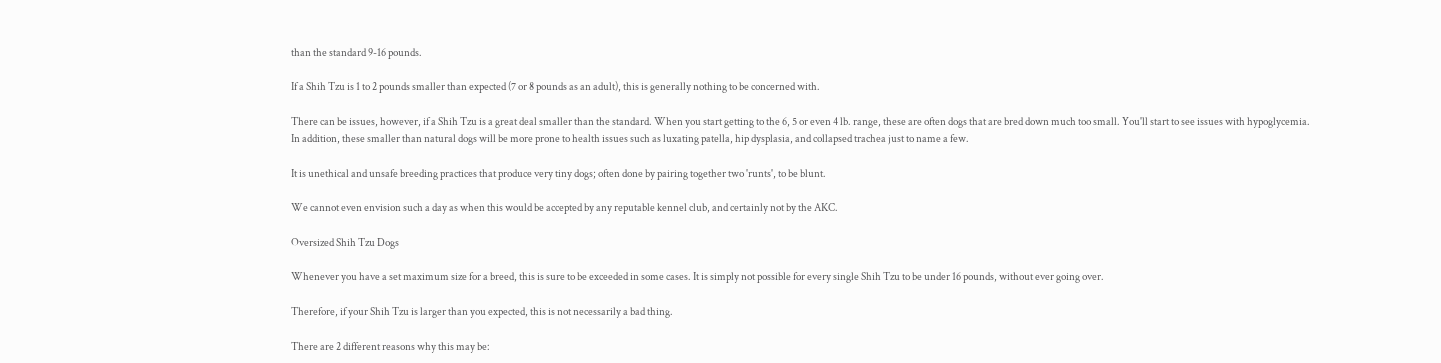than the standard 9-16 pounds.

If a Shih Tzu is 1 to 2 pounds smaller than expected (7 or 8 pounds as an adult), this is generally nothing to be concerned with.

There can be issues, however, if a Shih Tzu is a great deal smaller than the standard. When you start getting to the 6, 5 or even 4 lb. range, these are often dogs that are bred down much too small. You'll start to see issues with hypoglycemia.
In addition, these smaller than natural dogs will be more prone to health issues such as luxating patella, hip dysplasia, and collapsed trachea just to name a few.

It is unethical and unsafe breeding practices that produce very tiny dogs; often done by pairing together two 'runts', to be blunt.

We cannot even envision such a day as when this would be accepted by any reputable kennel club, and certainly not by the AKC.

Oversized Shih Tzu Dogs

Whenever you have a set maximum size for a breed, this is sure to be exceeded in some cases. It is simply not possible for every single Shih Tzu to be under 16 pounds, without ever going over.

Therefore, if your Shih Tzu is larger than you expected, this is not necessarily a bad thing.

There are 2 different reasons why this may be: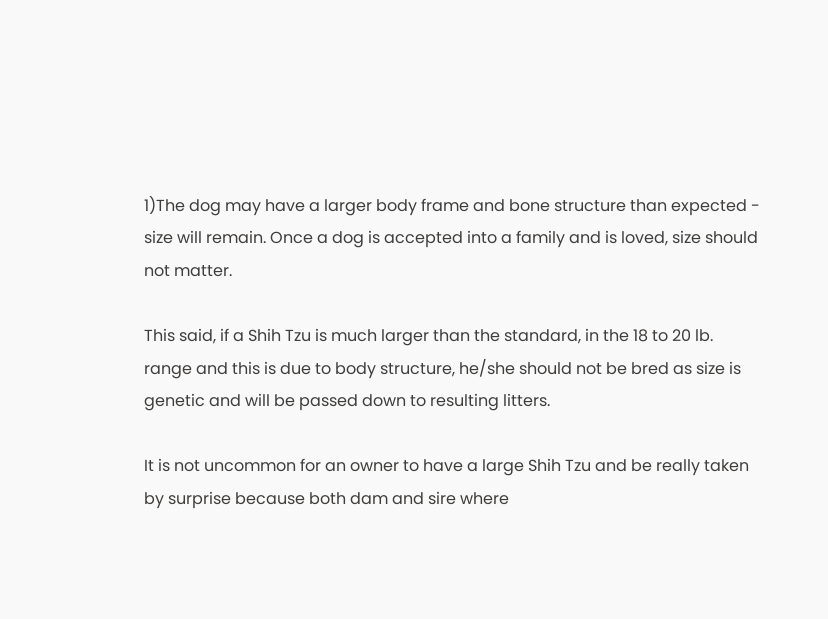1)The dog may have a larger body frame and bone structure than expected - size will remain. Once a dog is accepted into a family and is loved, size should not matter.

This said, if a Shih Tzu is much larger than the standard, in the 18 to 20 lb. range and this is due to body structure, he/she should not be bred as size is genetic and will be passed down to resulting litters.

It is not uncommon for an owner to have a large Shih Tzu and be really taken by surprise because both dam and sire where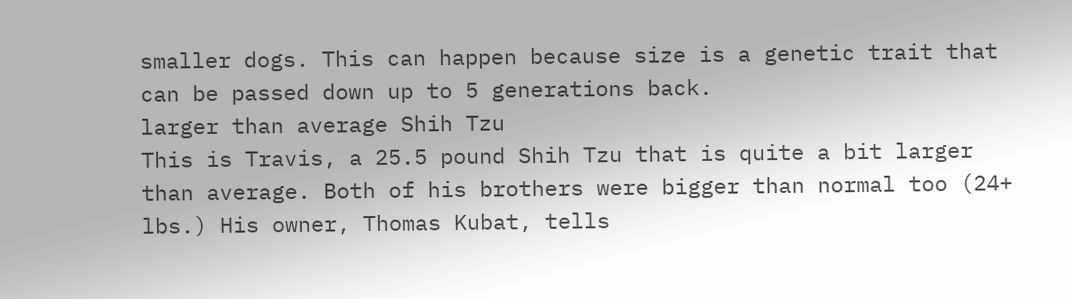smaller dogs. This can happen because size is a genetic trait that can be passed down up to 5 generations back.
larger than average Shih Tzu
This is Travis, a 25.5 pound Shih Tzu that is quite a bit larger than average. Both of his brothers were bigger than normal too (24+ lbs.) His owner, Thomas Kubat, tells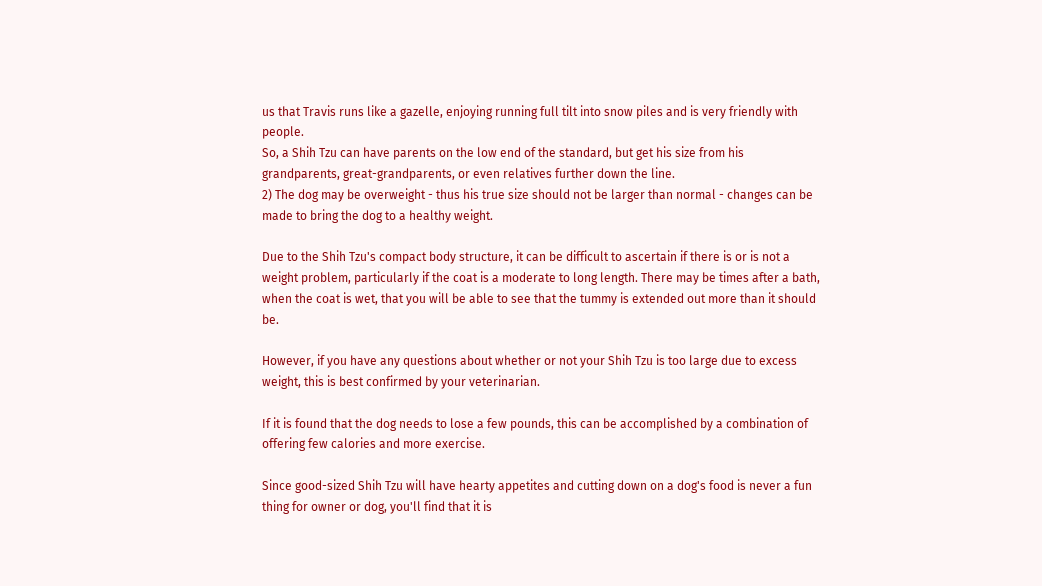us that Travis runs like a gazelle, enjoying running full tilt into snow piles and is very friendly with people.
So, a Shih Tzu can have parents on the low end of the standard, but get his size from his grandparents, great-grandparents, or even relatives further down the line.
2) The dog may be overweight - thus his true size should not be larger than normal - changes can be made to bring the dog to a healthy weight.

Due to the Shih Tzu's compact body structure, it can be difficult to ascertain if there is or is not a weight problem, particularly if the coat is a moderate to long length. There may be times after a bath, when the coat is wet, that you will be able to see that the tummy is extended out more than it should be.

However, if you have any questions about whether or not your Shih Tzu is too large due to excess weight, this is best confirmed by your veterinarian.

If it is found that the dog needs to lose a few pounds, this can be accomplished by a combination of offering few calories and more exercise.

Since good-sized Shih Tzu will have hearty appetites and cutting down on a dog's food is never a fun thing for owner or dog, you'll find that it is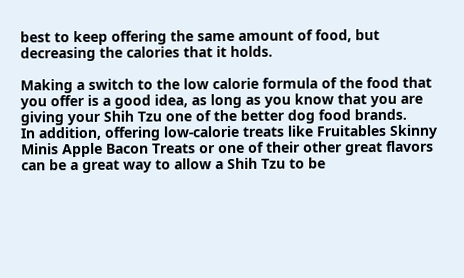best to keep offering the same amount of food, but decreasing the calories that it holds.

Making a switch to the low calorie formula of the food that you offer is a good idea, as long as you know that you are giving your Shih Tzu one of the better dog food brands.
In addition, offering low-calorie treats like Fruitables Skinny Minis Apple Bacon Treats or one of their other great flavors can be a great way to allow a Shih Tzu to be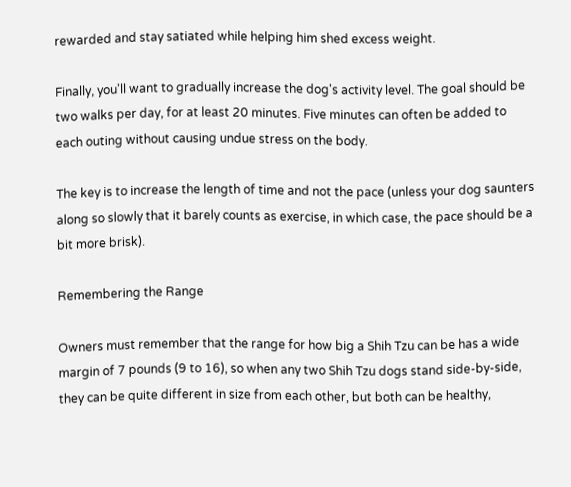rewarded and stay satiated while helping him shed excess weight.

Finally, you'll want to gradually increase the dog's activity level. The goal should be two walks per day, for at least 20 minutes. Five minutes can often be added to each outing without causing undue stress on the body.

The key is to increase the length of time and not the pace (unless your dog saunters along so slowly that it barely counts as exercise, in which case, the pace should be a bit more brisk).

Remembering the Range

Owners must remember that the range for how big a Shih Tzu can be has a wide margin of 7 pounds (9 to 16), so when any two Shih Tzu dogs stand side-by-side, they can be quite different in size from each other, but both can be healthy,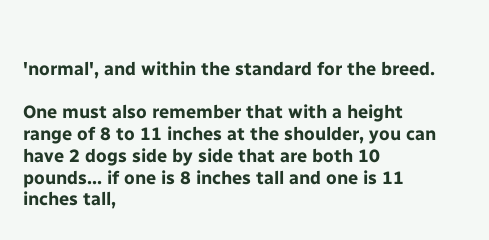'normal', and within the standard for the breed.

One must also remember that with a height range of 8 to 11 inches at the shoulder, you can have 2 dogs side by side that are both 10 pounds... if one is 8 inches tall and one is 11 inches tall,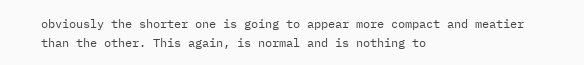obviously the shorter one is going to appear more compact and meatier than the other. This again, is normal and is nothing to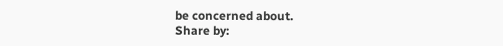be concerned about.
Share by: